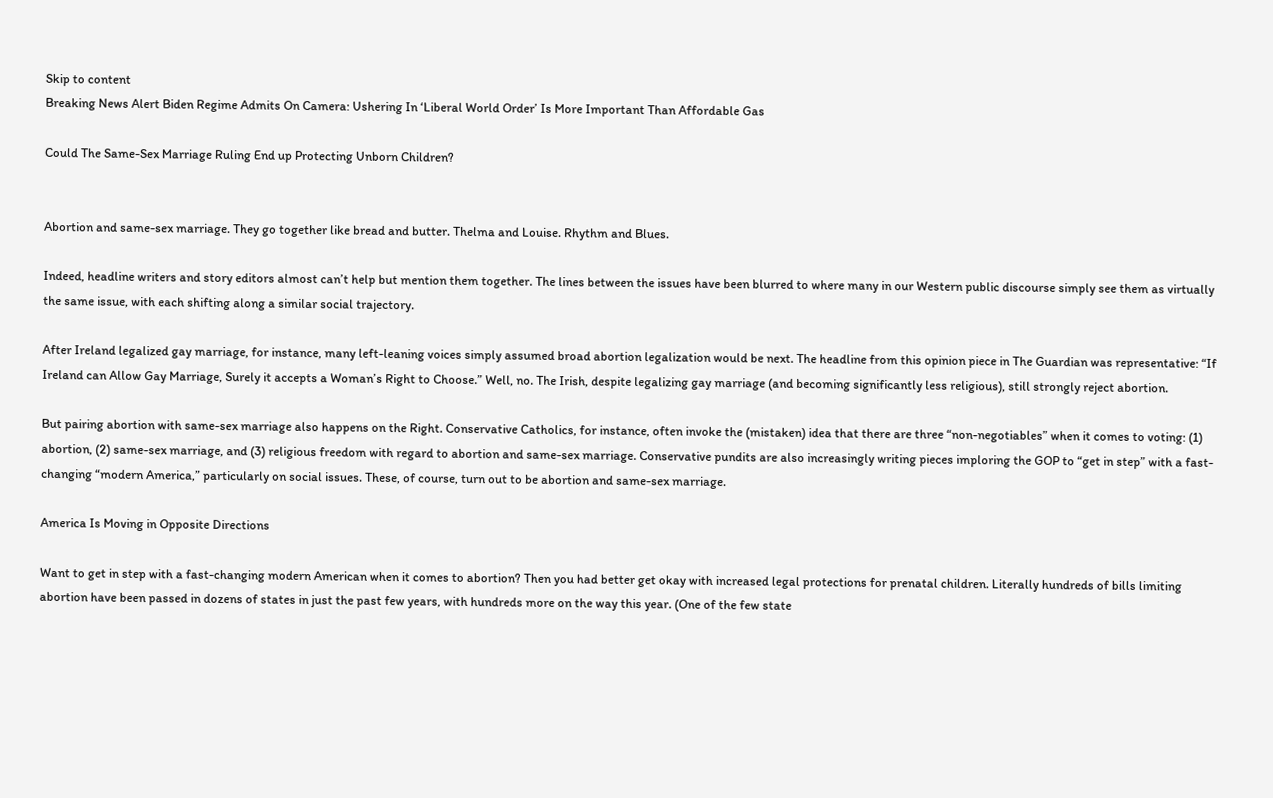Skip to content
Breaking News Alert Biden Regime Admits On Camera: Ushering In ‘Liberal World Order’ Is More Important Than Affordable Gas

Could The Same-Sex Marriage Ruling End up Protecting Unborn Children?


Abortion and same-sex marriage. They go together like bread and butter. Thelma and Louise. Rhythm and Blues.

Indeed, headline writers and story editors almost can’t help but mention them together. The lines between the issues have been blurred to where many in our Western public discourse simply see them as virtually the same issue, with each shifting along a similar social trajectory.

After Ireland legalized gay marriage, for instance, many left-leaning voices simply assumed broad abortion legalization would be next. The headline from this opinion piece in The Guardian was representative: “If Ireland can Allow Gay Marriage, Surely it accepts a Woman’s Right to Choose.” Well, no. The Irish, despite legalizing gay marriage (and becoming significantly less religious), still strongly reject abortion.

But pairing abortion with same-sex marriage also happens on the Right. Conservative Catholics, for instance, often invoke the (mistaken) idea that there are three “non-negotiables” when it comes to voting: (1) abortion, (2) same-sex marriage, and (3) religious freedom with regard to abortion and same-sex marriage. Conservative pundits are also increasingly writing pieces imploring the GOP to “get in step” with a fast-changing “modern America,” particularly on social issues. These, of course, turn out to be abortion and same-sex marriage.

America Is Moving in Opposite Directions

Want to get in step with a fast-changing modern American when it comes to abortion? Then you had better get okay with increased legal protections for prenatal children. Literally hundreds of bills limiting abortion have been passed in dozens of states in just the past few years, with hundreds more on the way this year. (One of the few state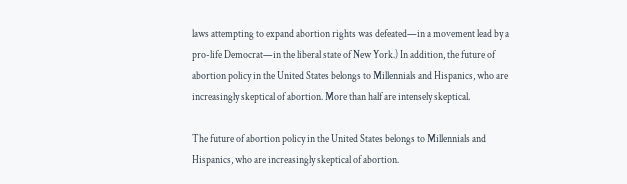laws attempting to expand abortion rights was defeated—in a movement lead by a pro-life Democrat—in the liberal state of New York.) In addition, the future of abortion policy in the United States belongs to Millennials and Hispanics, who are increasingly skeptical of abortion. More than half are intensely skeptical.

The future of abortion policy in the United States belongs to Millennials and Hispanics, who are increasingly skeptical of abortion.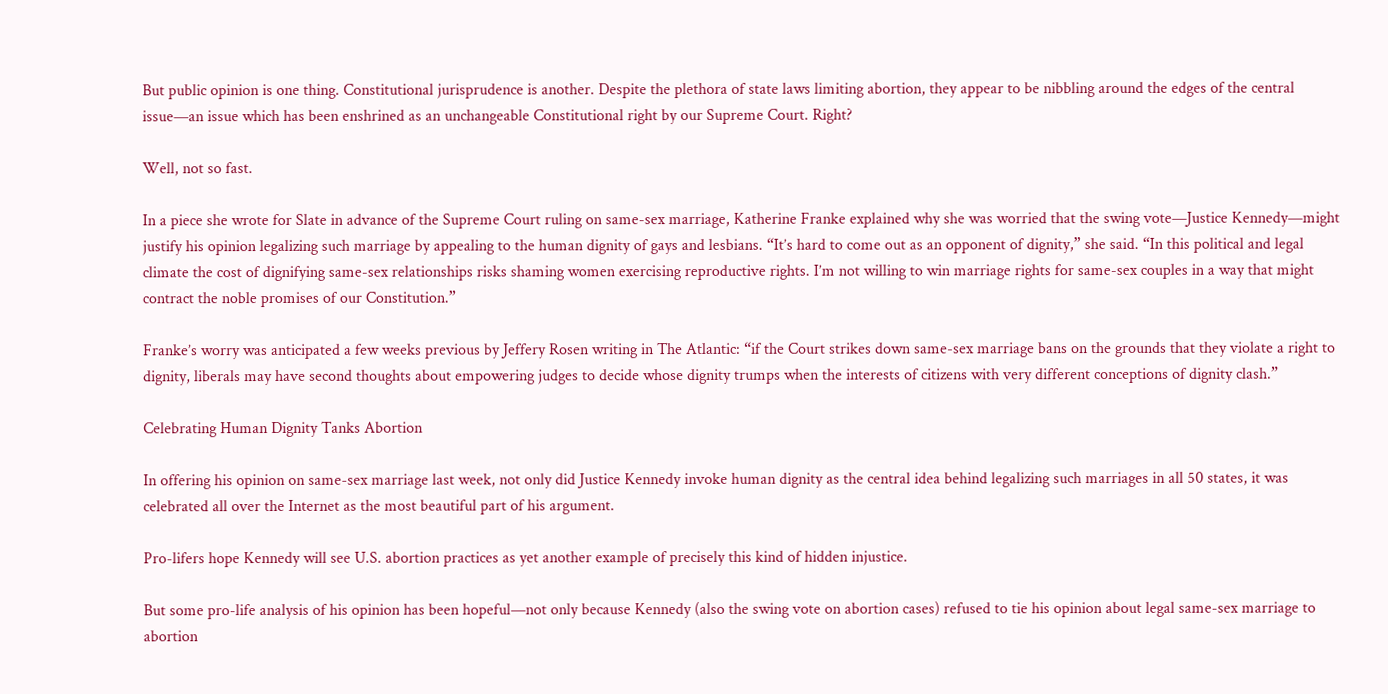But public opinion is one thing. Constitutional jurisprudence is another. Despite the plethora of state laws limiting abortion, they appear to be nibbling around the edges of the central issue—an issue which has been enshrined as an unchangeable Constitutional right by our Supreme Court. Right?

Well, not so fast.

In a piece she wrote for Slate in advance of the Supreme Court ruling on same-sex marriage, Katherine Franke explained why she was worried that the swing vote—Justice Kennedy—might justify his opinion legalizing such marriage by appealing to the human dignity of gays and lesbians. “It’s hard to come out as an opponent of dignity,” she said. “In this political and legal climate the cost of dignifying same-sex relationships risks shaming women exercising reproductive rights. I’m not willing to win marriage rights for same-sex couples in a way that might contract the noble promises of our Constitution.”

Franke’s worry was anticipated a few weeks previous by Jeffery Rosen writing in The Atlantic: “if the Court strikes down same-sex marriage bans on the grounds that they violate a right to dignity, liberals may have second thoughts about empowering judges to decide whose dignity trumps when the interests of citizens with very different conceptions of dignity clash.”

Celebrating Human Dignity Tanks Abortion

In offering his opinion on same-sex marriage last week, not only did Justice Kennedy invoke human dignity as the central idea behind legalizing such marriages in all 50 states, it was celebrated all over the Internet as the most beautiful part of his argument.

Pro-lifers hope Kennedy will see U.S. abortion practices as yet another example of precisely this kind of hidden injustice.

But some pro-life analysis of his opinion has been hopeful—not only because Kennedy (also the swing vote on abortion cases) refused to tie his opinion about legal same-sex marriage to abortion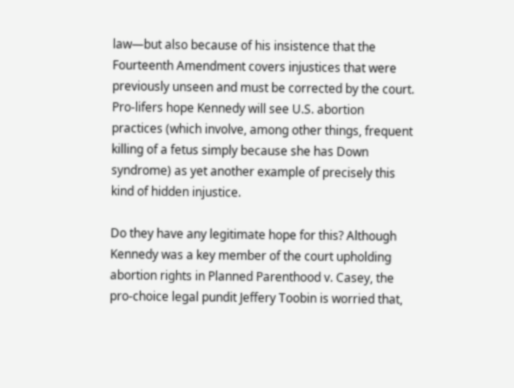law—but also because of his insistence that the Fourteenth Amendment covers injustices that were previously unseen and must be corrected by the court. Pro-lifers hope Kennedy will see U.S. abortion practices (which involve, among other things, frequent killing of a fetus simply because she has Down syndrome) as yet another example of precisely this kind of hidden injustice.

Do they have any legitimate hope for this? Although Kennedy was a key member of the court upholding abortion rights in Planned Parenthood v. Casey, the pro-choice legal pundit Jeffery Toobin is worried that,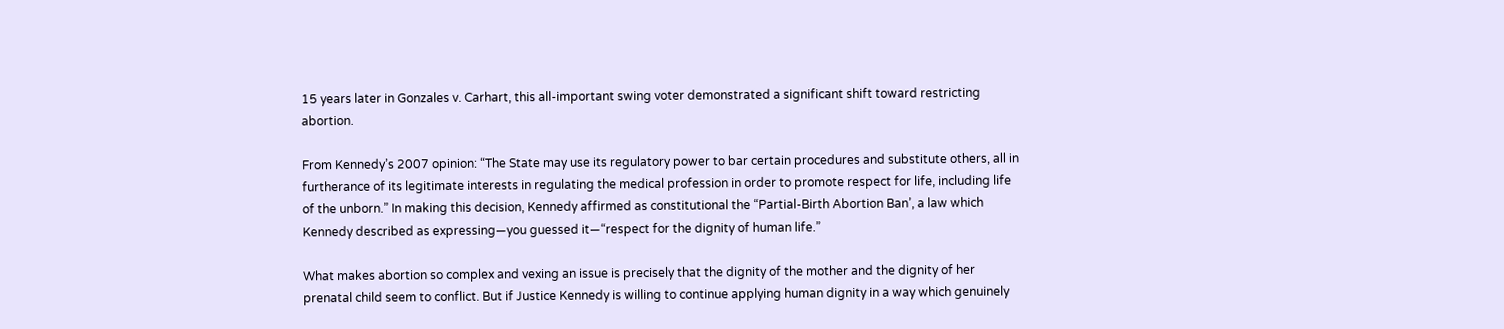15 years later in Gonzales v. Carhart, this all-important swing voter demonstrated a significant shift toward restricting abortion.

From Kennedy’s 2007 opinion: “The State may use its regulatory power to bar certain procedures and substitute others, all in furtherance of its legitimate interests in regulating the medical profession in order to promote respect for life, including life of the unborn.” In making this decision, Kennedy affirmed as constitutional the “Partial-Birth Abortion Ban’, a law which Kennedy described as expressing—you guessed it—“respect for the dignity of human life.”

What makes abortion so complex and vexing an issue is precisely that the dignity of the mother and the dignity of her prenatal child seem to conflict. But if Justice Kennedy is willing to continue applying human dignity in a way which genuinely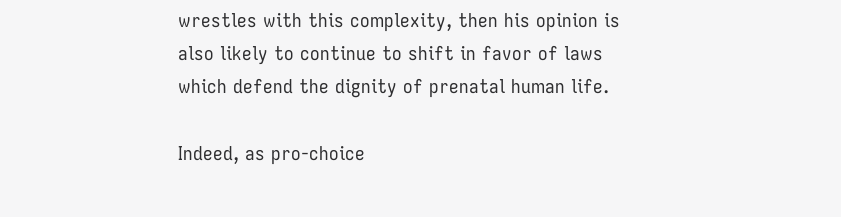wrestles with this complexity, then his opinion is also likely to continue to shift in favor of laws which defend the dignity of prenatal human life.

Indeed, as pro-choice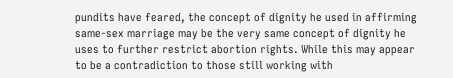pundits have feared, the concept of dignity he used in affirming same-sex marriage may be the very same concept of dignity he uses to further restrict abortion rights. While this may appear to be a contradiction to those still working with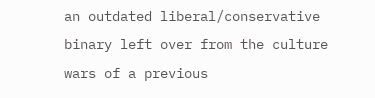an outdated liberal/conservative binary left over from the culture wars of a previous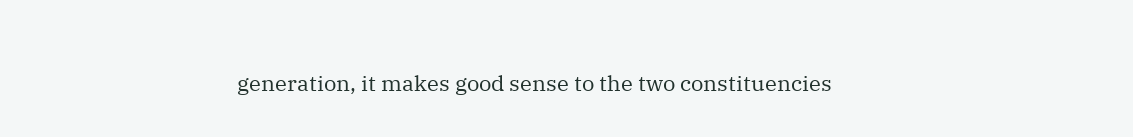generation, it makes good sense to the two constituencies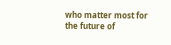who matter most for the future of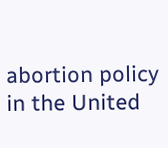abortion policy in the United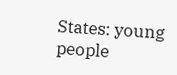States: young people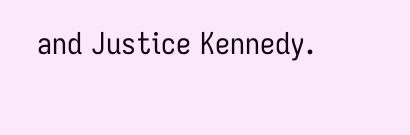and Justice Kennedy.